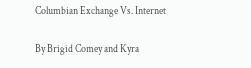Columbian Exchange Vs. Internet

By Brigid Comey and Kyra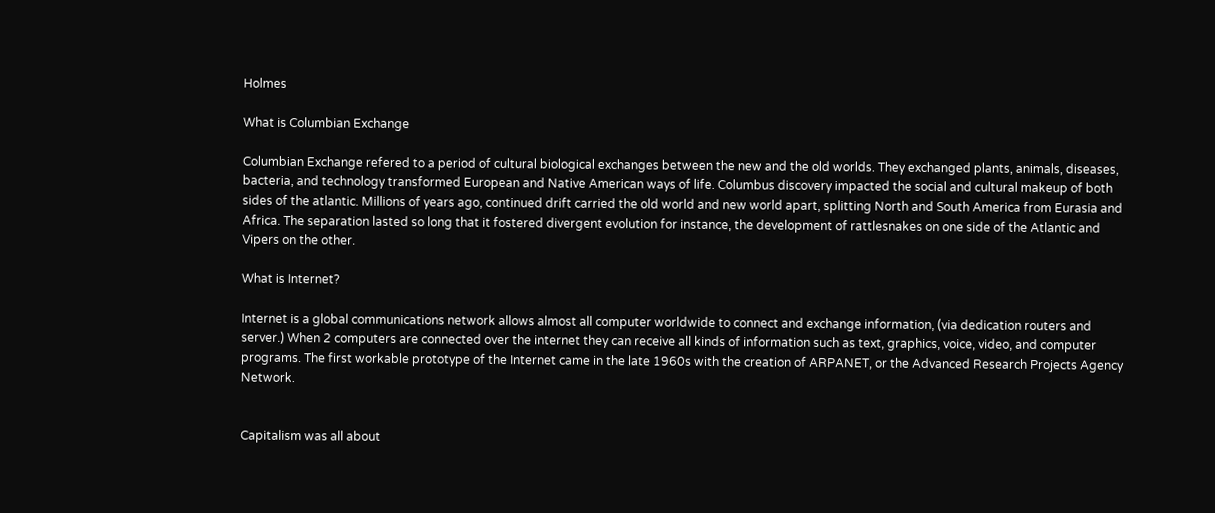Holmes

What is Columbian Exchange

Columbian Exchange refered to a period of cultural biological exchanges between the new and the old worlds. They exchanged plants, animals, diseases, bacteria, and technology transformed European and Native American ways of life. Columbus discovery impacted the social and cultural makeup of both sides of the atlantic. Millions of years ago, continued drift carried the old world and new world apart, splitting North and South America from Eurasia and Africa. The separation lasted so long that it fostered divergent evolution for instance, the development of rattlesnakes on one side of the Atlantic and Vipers on the other.

What is Internet?

Internet is a global communications network allows almost all computer worldwide to connect and exchange information, (via dedication routers and server.) When 2 computers are connected over the internet they can receive all kinds of information such as text, graphics, voice, video, and computer programs. The first workable prototype of the Internet came in the late 1960s with the creation of ARPANET, or the Advanced Research Projects Agency Network.


Capitalism was all about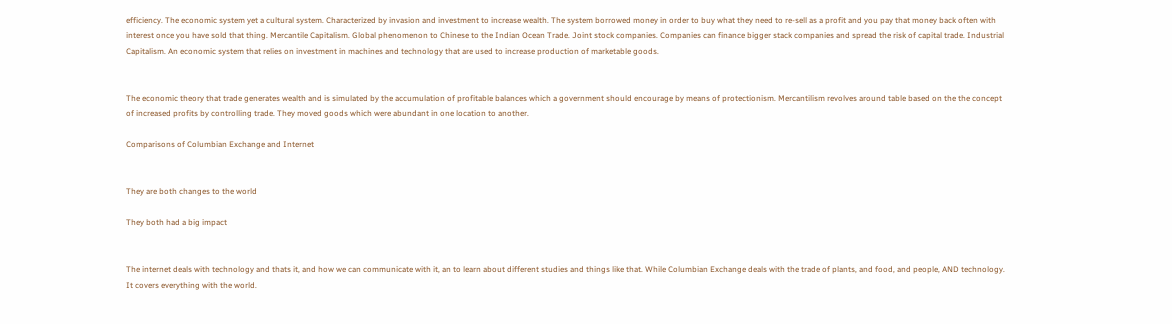efficiency. The economic system yet a cultural system. Characterized by invasion and investment to increase wealth. The system borrowed money in order to buy what they need to re-sell as a profit and you pay that money back often with interest once you have sold that thing. Mercantile Capitalism. Global phenomenon to Chinese to the Indian Ocean Trade. Joint stock companies. Companies can finance bigger stack companies and spread the risk of capital trade. Industrial Capitalism. An economic system that relies on investment in machines and technology that are used to increase production of marketable goods.


The economic theory that trade generates wealth and is simulated by the accumulation of profitable balances which a government should encourage by means of protectionism. Mercantilism revolves around table based on the the concept of increased profits by controlling trade. They moved goods which were abundant in one location to another.

Comparisons of Columbian Exchange and Internet


They are both changes to the world

They both had a big impact


The internet deals with technology and thats it, and how we can communicate with it, an to learn about different studies and things like that. While Columbian Exchange deals with the trade of plants, and food, and people, AND technology. It covers everything with the world.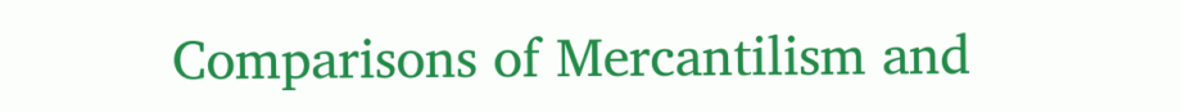Comparisons of Mercantilism and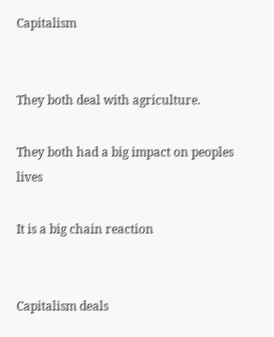Capitalism


They both deal with agriculture.

They both had a big impact on peoples lives

It is a big chain reaction


Capitalism deals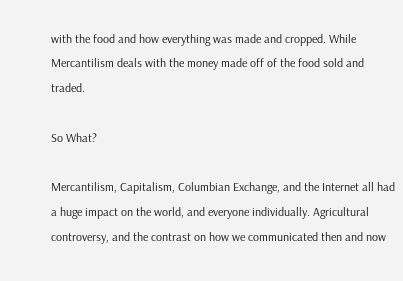with the food and how everything was made and cropped. While Mercantilism deals with the money made off of the food sold and traded.

So What?

Mercantilism, Capitalism, Columbian Exchange, and the Internet all had a huge impact on the world, and everyone individually. Agricultural controversy, and the contrast on how we communicated then and now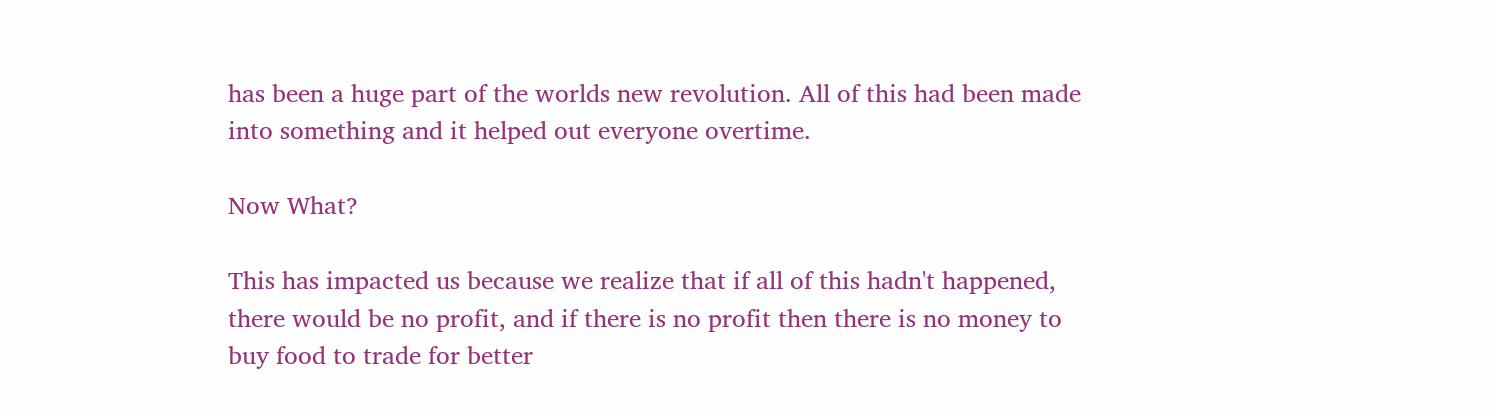has been a huge part of the worlds new revolution. All of this had been made into something and it helped out everyone overtime.

Now What?

This has impacted us because we realize that if all of this hadn't happened, there would be no profit, and if there is no profit then there is no money to buy food to trade for better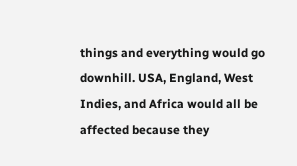things and everything would go downhill. USA, England, West Indies, and Africa would all be affected because they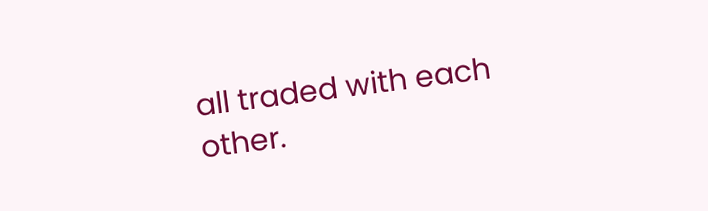all traded with each other.